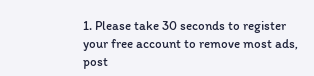1. Please take 30 seconds to register your free account to remove most ads, post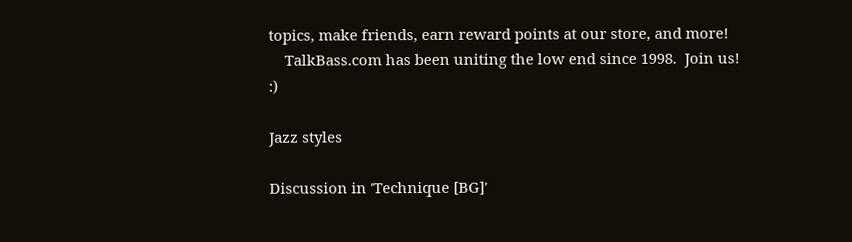topics, make friends, earn reward points at our store, and more!
    TalkBass.com has been uniting the low end since 1998.  Join us! :)

Jazz styles

Discussion in 'Technique [BG]'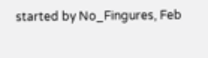started by No_Fingures, Feb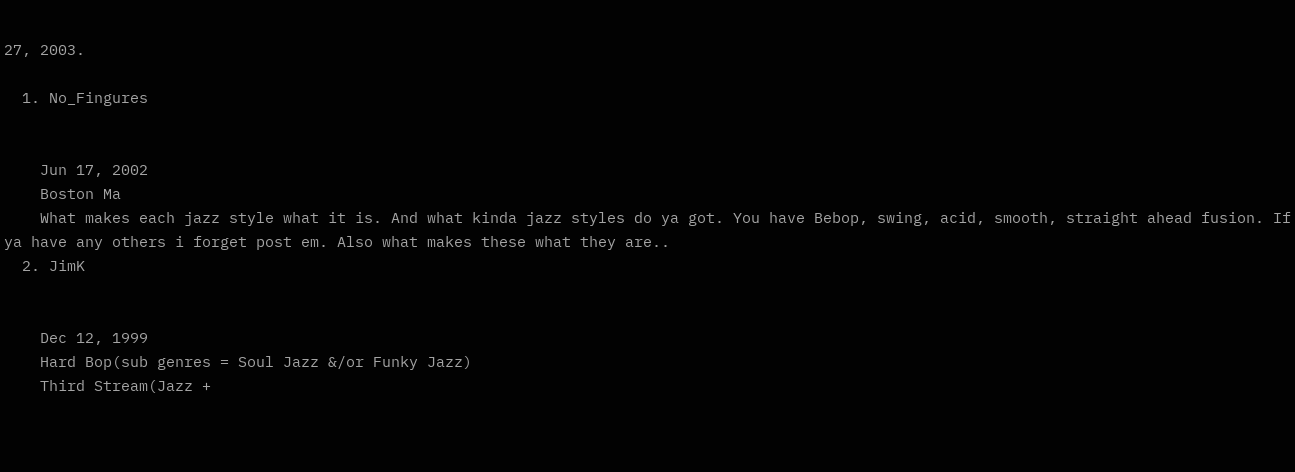27, 2003.

  1. No_Fingures


    Jun 17, 2002
    Boston Ma
    What makes each jazz style what it is. And what kinda jazz styles do ya got. You have Bebop, swing, acid, smooth, straight ahead fusion. If ya have any others i forget post em. Also what makes these what they are..
  2. JimK


    Dec 12, 1999
    Hard Bop(sub genres = Soul Jazz &/or Funky Jazz)
    Third Stream(Jazz +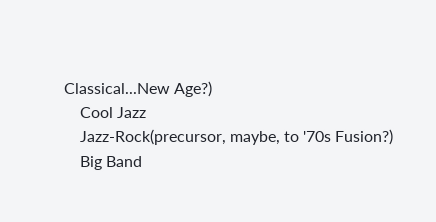Classical...New Age?)
    Cool Jazz
    Jazz-Rock(precursor, maybe, to '70s Fusion?)
    Big Band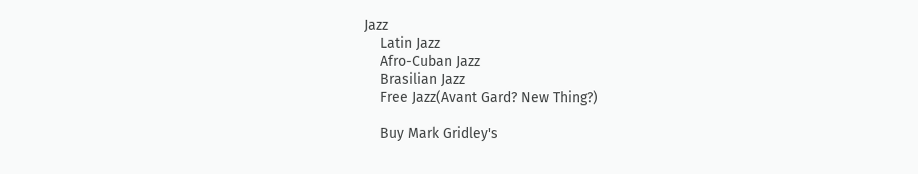Jazz
    Latin Jazz
    Afro-Cuban Jazz
    Brasilian Jazz
    Free Jazz(Avant Gard? New Thing?)

    Buy Mark Gridley's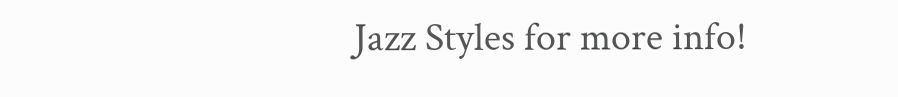Jazz Styles for more info!